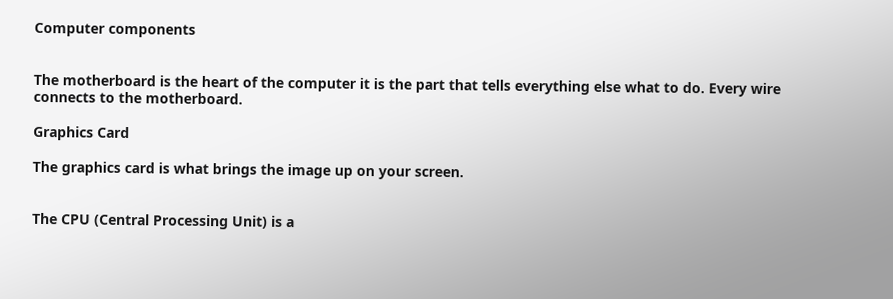Computer components


The motherboard is the heart of the computer it is the part that tells everything else what to do. Every wire connects to the motherboard.

Graphics Card

The graphics card is what brings the image up on your screen.


The CPU (Central Processing Unit) is a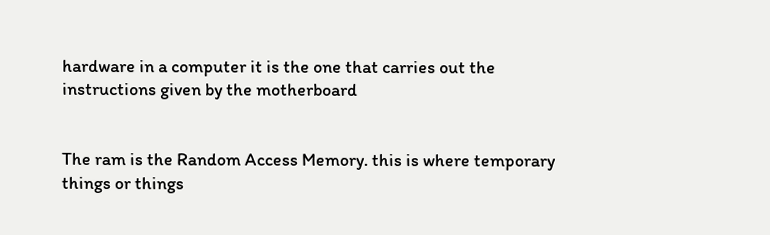hardware in a computer it is the one that carries out the instructions given by the motherboard


The ram is the Random Access Memory. this is where temporary things or things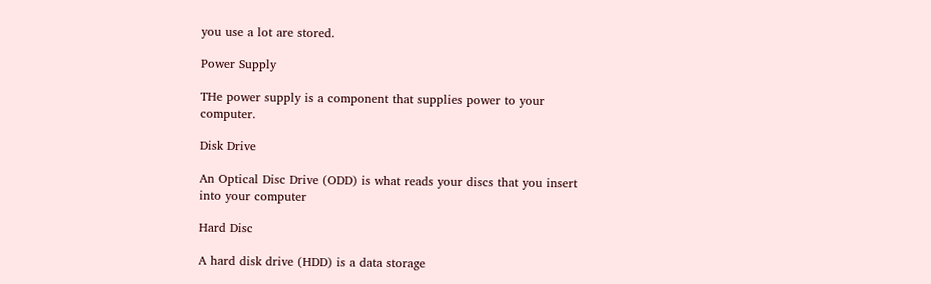you use a lot are stored.

Power Supply

THe power supply is a component that supplies power to your computer.

Disk Drive

An Optical Disc Drive (ODD) is what reads your discs that you insert into your computer

Hard Disc

A hard disk drive (HDD) is a data storage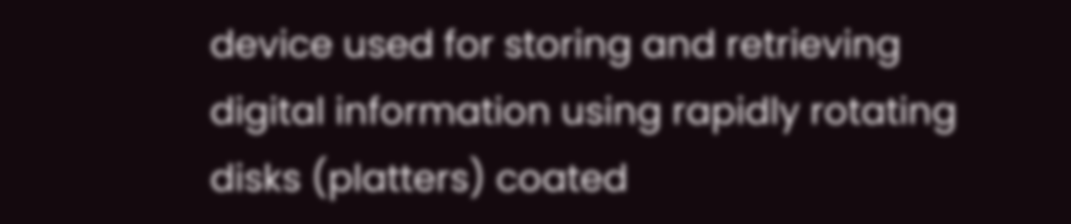device used for storing and retrieving digital information using rapidly rotating disks (platters) coated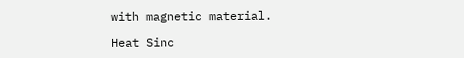with magnetic material.

Heat Sinc